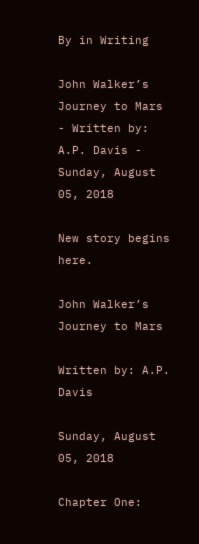By in Writing

John Walker’s Journey to Mars - Written by: A.P. Davis - Sunday, August 05, 2018

New story begins here.

John Walker’s Journey to Mars

Written by: A.P. Davis

Sunday, August 05, 2018

Chapter One: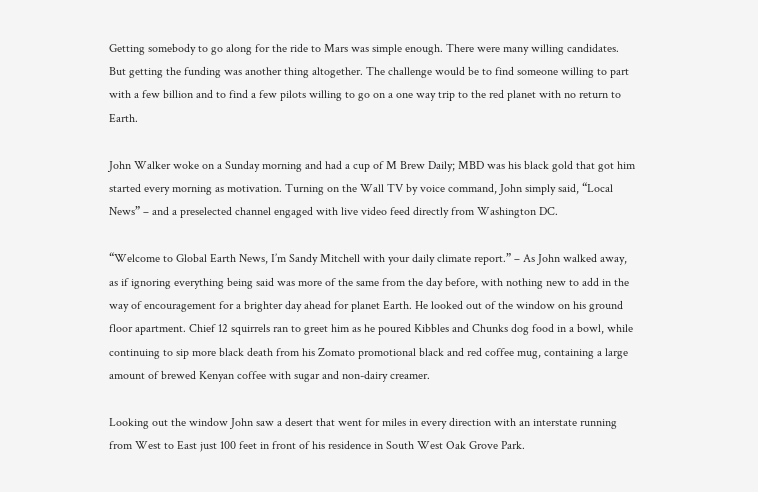Getting somebody to go along for the ride to Mars was simple enough. There were many willing candidates. But getting the funding was another thing altogether. The challenge would be to find someone willing to part with a few billion and to find a few pilots willing to go on a one way trip to the red planet with no return to Earth.

John Walker woke on a Sunday morning and had a cup of M Brew Daily; MBD was his black gold that got him started every morning as motivation. Turning on the Wall TV by voice command, John simply said, “Local News” – and a preselected channel engaged with live video feed directly from Washington DC.

“Welcome to Global Earth News, I’m Sandy Mitchell with your daily climate report.” – As John walked away, as if ignoring everything being said was more of the same from the day before, with nothing new to add in the way of encouragement for a brighter day ahead for planet Earth. He looked out of the window on his ground floor apartment. Chief 12 squirrels ran to greet him as he poured Kibbles and Chunks dog food in a bowl, while continuing to sip more black death from his Zomato promotional black and red coffee mug, containing a large amount of brewed Kenyan coffee with sugar and non-dairy creamer.

Looking out the window John saw a desert that went for miles in every direction with an interstate running from West to East just 100 feet in front of his residence in South West Oak Grove Park.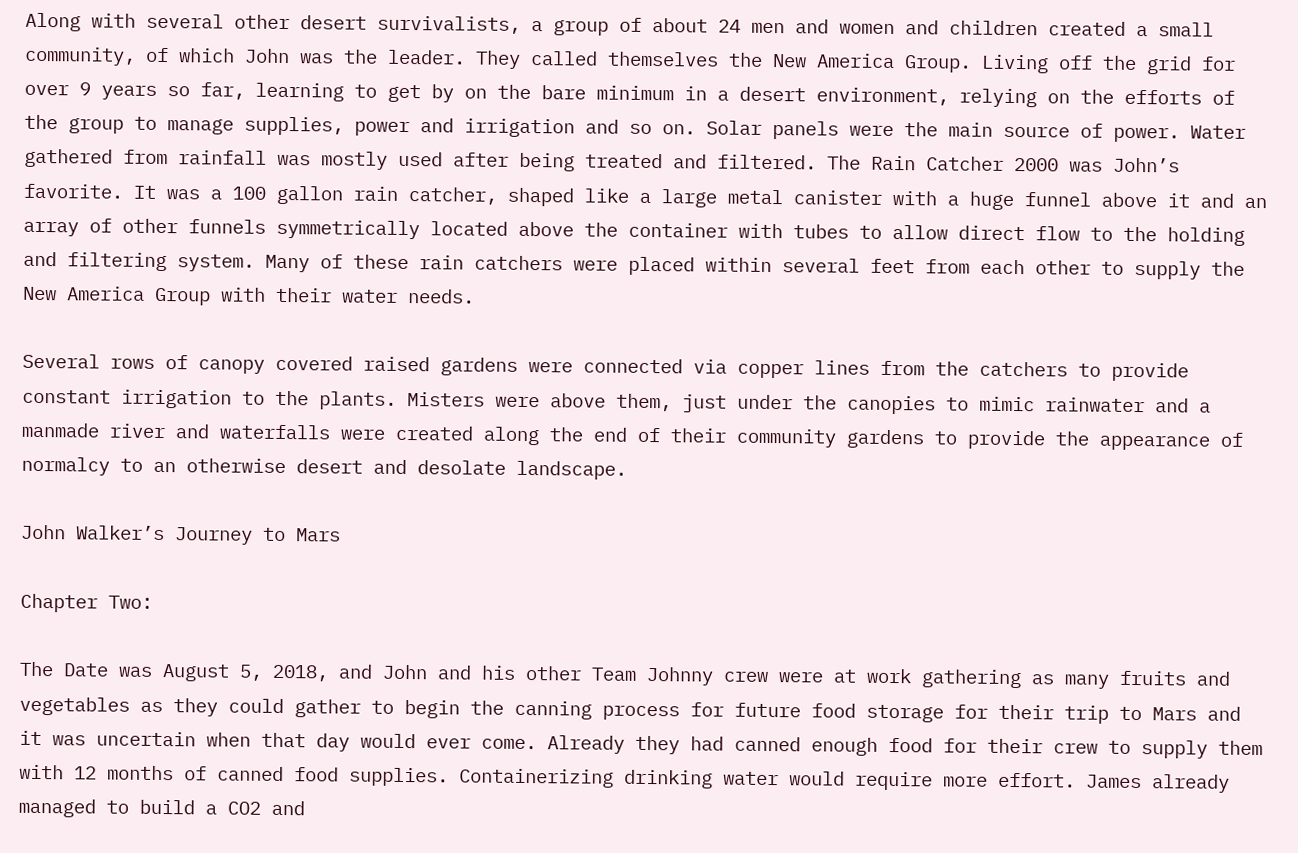Along with several other desert survivalists, a group of about 24 men and women and children created a small community, of which John was the leader. They called themselves the New America Group. Living off the grid for over 9 years so far, learning to get by on the bare minimum in a desert environment, relying on the efforts of the group to manage supplies, power and irrigation and so on. Solar panels were the main source of power. Water gathered from rainfall was mostly used after being treated and filtered. The Rain Catcher 2000 was John’s favorite. It was a 100 gallon rain catcher, shaped like a large metal canister with a huge funnel above it and an array of other funnels symmetrically located above the container with tubes to allow direct flow to the holding and filtering system. Many of these rain catchers were placed within several feet from each other to supply the New America Group with their water needs.

Several rows of canopy covered raised gardens were connected via copper lines from the catchers to provide constant irrigation to the plants. Misters were above them, just under the canopies to mimic rainwater and a manmade river and waterfalls were created along the end of their community gardens to provide the appearance of normalcy to an otherwise desert and desolate landscape.

John Walker’s Journey to Mars

Chapter Two:

The Date was August 5, 2018, and John and his other Team Johnny crew were at work gathering as many fruits and vegetables as they could gather to begin the canning process for future food storage for their trip to Mars and it was uncertain when that day would ever come. Already they had canned enough food for their crew to supply them with 12 months of canned food supplies. Containerizing drinking water would require more effort. James already managed to build a CO2 and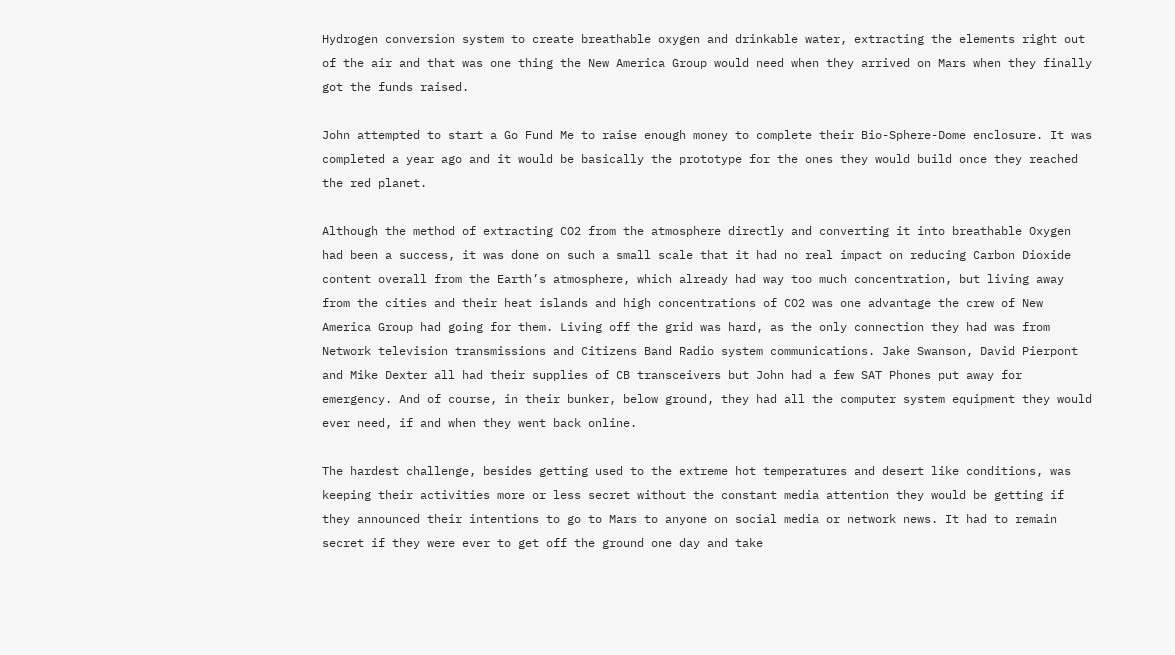Hydrogen conversion system to create breathable oxygen and drinkable water, extracting the elements right out of the air and that was one thing the New America Group would need when they arrived on Mars when they finally got the funds raised.

John attempted to start a Go Fund Me to raise enough money to complete their Bio-Sphere-Dome enclosure. It was completed a year ago and it would be basically the prototype for the ones they would build once they reached the red planet.

Although the method of extracting CO2 from the atmosphere directly and converting it into breathable Oxygen had been a success, it was done on such a small scale that it had no real impact on reducing Carbon Dioxide content overall from the Earth’s atmosphere, which already had way too much concentration, but living away from the cities and their heat islands and high concentrations of CO2 was one advantage the crew of New America Group had going for them. Living off the grid was hard, as the only connection they had was from Network television transmissions and Citizens Band Radio system communications. Jake Swanson, David Pierpont and Mike Dexter all had their supplies of CB transceivers but John had a few SAT Phones put away for emergency. And of course, in their bunker, below ground, they had all the computer system equipment they would ever need, if and when they went back online.

The hardest challenge, besides getting used to the extreme hot temperatures and desert like conditions, was keeping their activities more or less secret without the constant media attention they would be getting if they announced their intentions to go to Mars to anyone on social media or network news. It had to remain secret if they were ever to get off the ground one day and take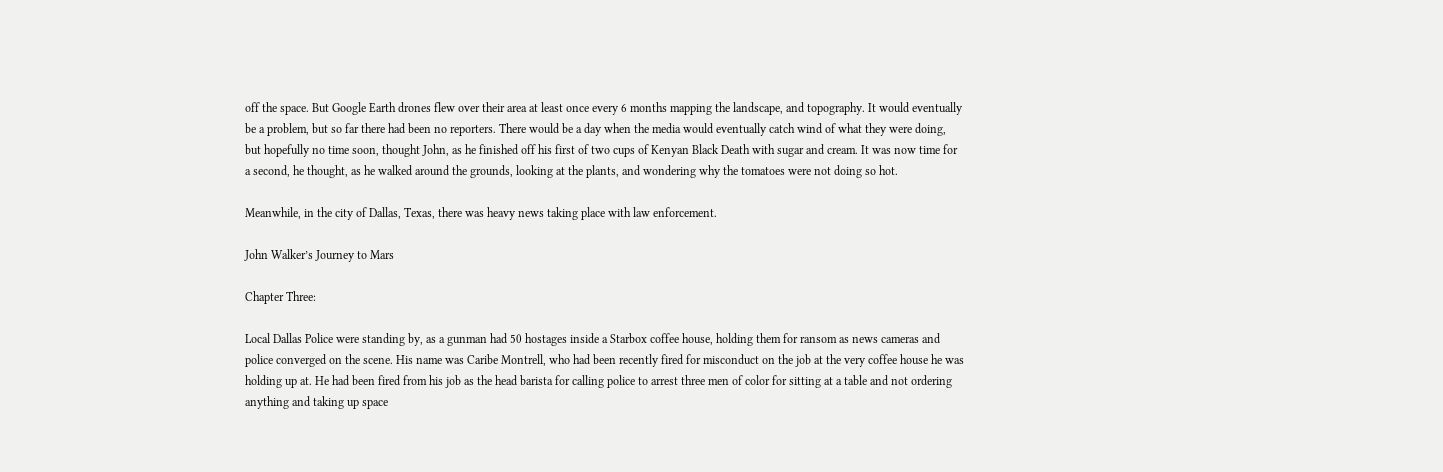off the space. But Google Earth drones flew over their area at least once every 6 months mapping the landscape, and topography. It would eventually be a problem, but so far there had been no reporters. There would be a day when the media would eventually catch wind of what they were doing, but hopefully no time soon, thought John, as he finished off his first of two cups of Kenyan Black Death with sugar and cream. It was now time for a second, he thought, as he walked around the grounds, looking at the plants, and wondering why the tomatoes were not doing so hot.

Meanwhile, in the city of Dallas, Texas, there was heavy news taking place with law enforcement.

John Walker’s Journey to Mars

Chapter Three:

Local Dallas Police were standing by, as a gunman had 50 hostages inside a Starbox coffee house, holding them for ransom as news cameras and police converged on the scene. His name was Caribe Montrell, who had been recently fired for misconduct on the job at the very coffee house he was holding up at. He had been fired from his job as the head barista for calling police to arrest three men of color for sitting at a table and not ordering anything and taking up space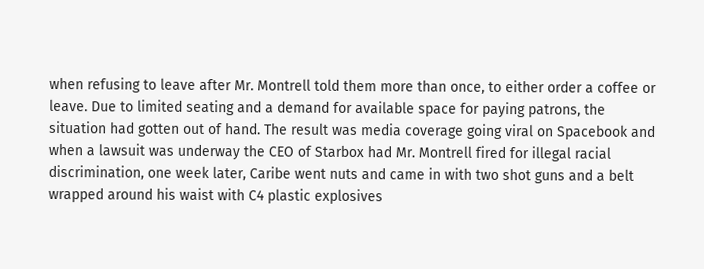when refusing to leave after Mr. Montrell told them more than once, to either order a coffee or leave. Due to limited seating and a demand for available space for paying patrons, the situation had gotten out of hand. The result was media coverage going viral on Spacebook and when a lawsuit was underway the CEO of Starbox had Mr. Montrell fired for illegal racial discrimination, one week later, Caribe went nuts and came in with two shot guns and a belt wrapped around his waist with C4 plastic explosives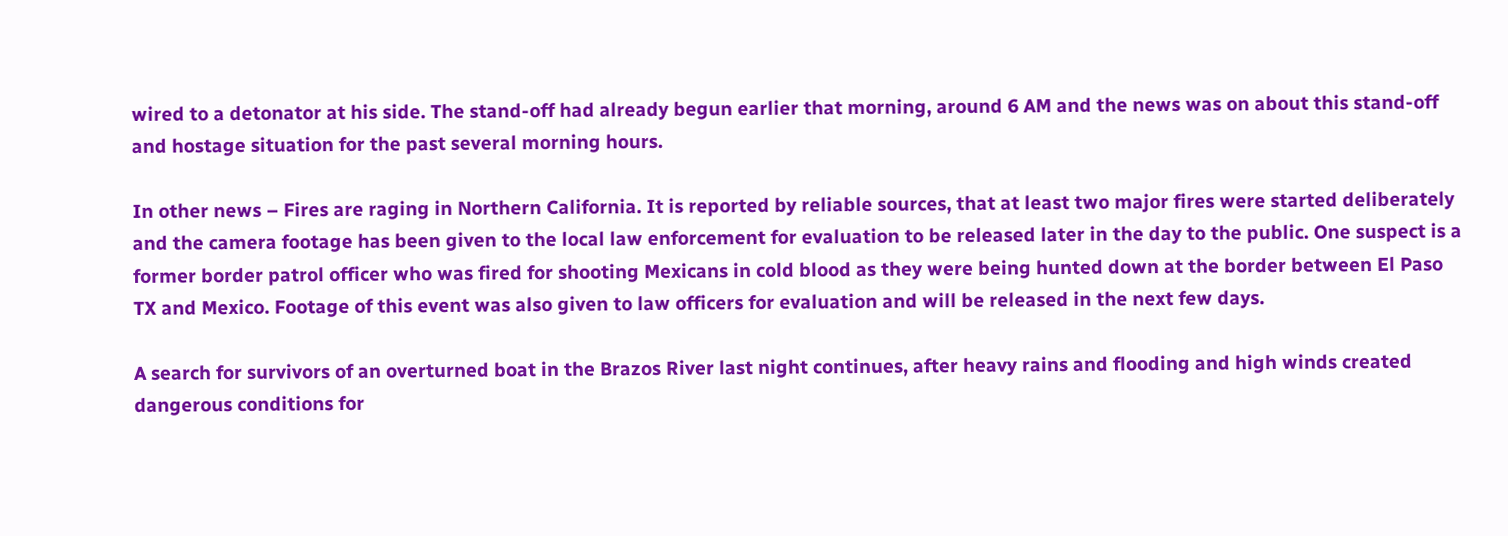wired to a detonator at his side. The stand-off had already begun earlier that morning, around 6 AM and the news was on about this stand-off and hostage situation for the past several morning hours.

In other news – Fires are raging in Northern California. It is reported by reliable sources, that at least two major fires were started deliberately and the camera footage has been given to the local law enforcement for evaluation to be released later in the day to the public. One suspect is a former border patrol officer who was fired for shooting Mexicans in cold blood as they were being hunted down at the border between El Paso TX and Mexico. Footage of this event was also given to law officers for evaluation and will be released in the next few days.

A search for survivors of an overturned boat in the Brazos River last night continues, after heavy rains and flooding and high winds created dangerous conditions for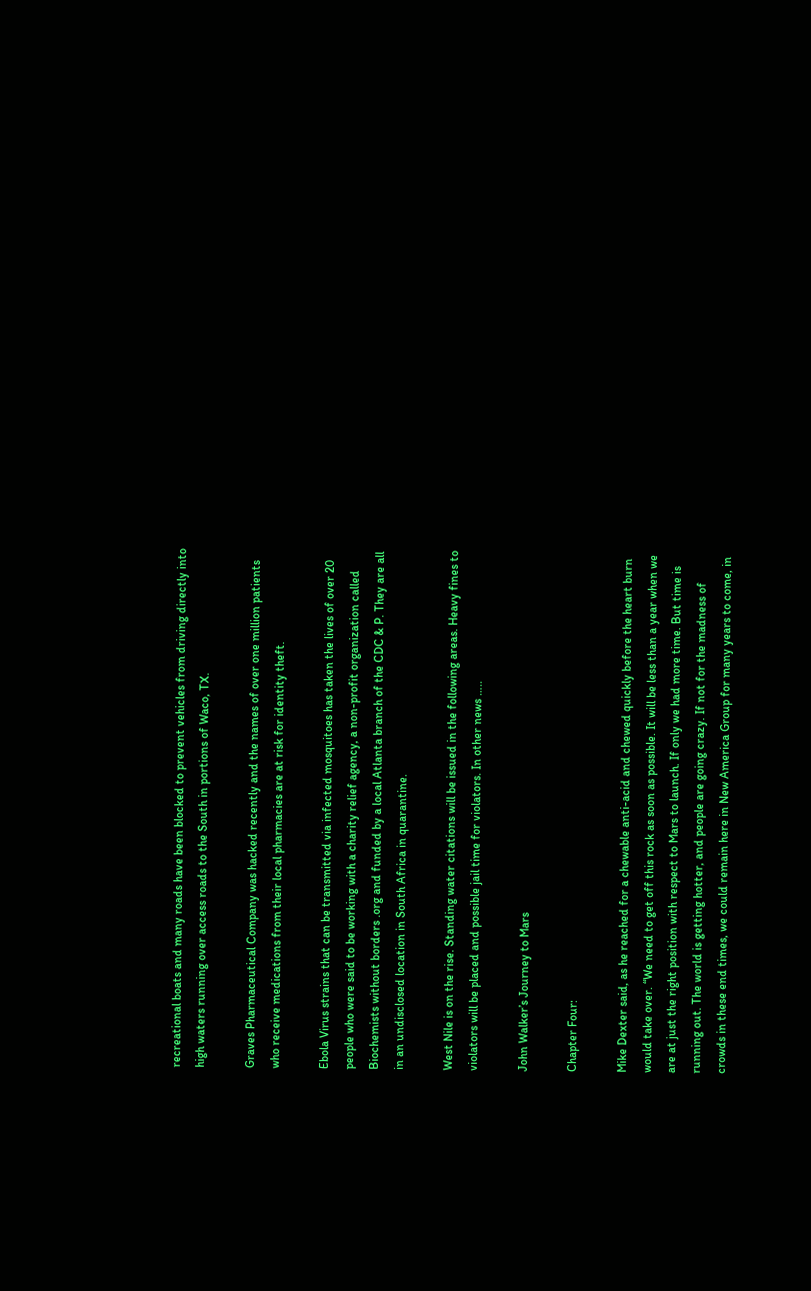recreational boats and many roads have been blocked to prevent vehicles from driving directly into high waters running over access roads to the South in portions of Waco, TX.

Graves Pharmaceutical Company was hacked recently and the names of over one million patients who receive medications from their local pharmacies are at risk for identity theft.

Ebola Virus strains that can be transmitted via infected mosquitoes has taken the lives of over 20 people who were said to be working with a charity relief agency, a non-profit organization called Biochemists without borders .org and funded by a local Atlanta branch of the CDC & P. They are all in an undisclosed location in South Africa in quarantine.

West Nile is on the rise. Standing water citations will be issued in the following areas. Heavy fines to violators will be placed and possible jail time for violators. In other news …..

John Walker’s Journey to Mars

Chapter Four:

Mike Dexter said, as he reached for a chewable anti-acid and chewed quickly before the heart burn would take over. “We need to get off this rock as soon as possible. It will be less than a year when we are at just the right position with respect to Mars to launch. If only we had more time. But time is running out. The world is getting hotter, and people are going crazy. If not for the madness of crowds in these end times, we could remain here in New America Group for many years to come, in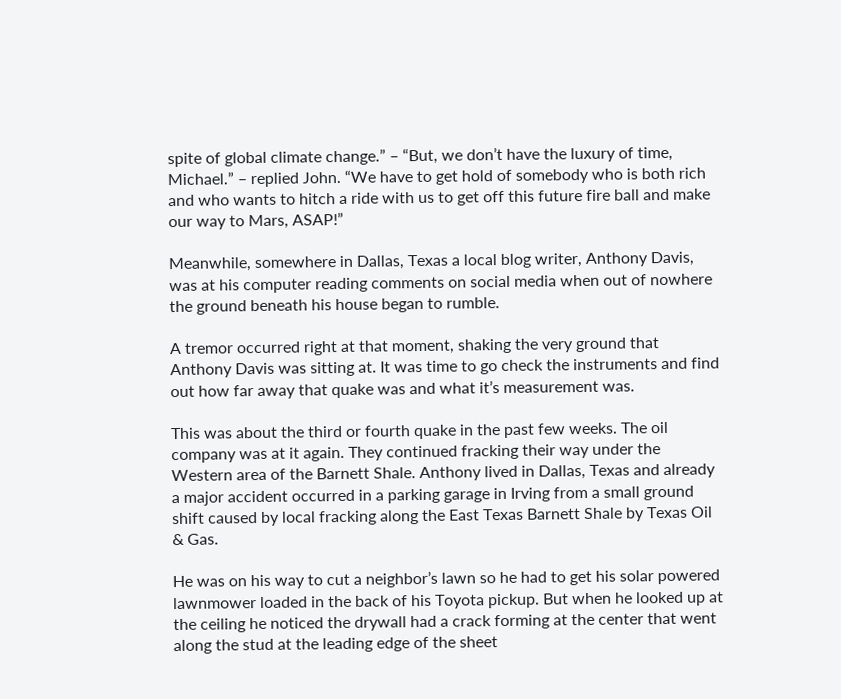spite of global climate change.” – “But, we don’t have the luxury of time, Michael.” – replied John. “We have to get hold of somebody who is both rich and who wants to hitch a ride with us to get off this future fire ball and make our way to Mars, ASAP!”

Meanwhile, somewhere in Dallas, Texas a local blog writer, Anthony Davis, was at his computer reading comments on social media when out of nowhere the ground beneath his house began to rumble.

A tremor occurred right at that moment, shaking the very ground that Anthony Davis was sitting at. It was time to go check the instruments and find out how far away that quake was and what it’s measurement was.

This was about the third or fourth quake in the past few weeks. The oil company was at it again. They continued fracking their way under the Western area of the Barnett Shale. Anthony lived in Dallas, Texas and already a major accident occurred in a parking garage in Irving from a small ground shift caused by local fracking along the East Texas Barnett Shale by Texas Oil & Gas.

He was on his way to cut a neighbor’s lawn so he had to get his solar powered lawnmower loaded in the back of his Toyota pickup. But when he looked up at the ceiling he noticed the drywall had a crack forming at the center that went along the stud at the leading edge of the sheet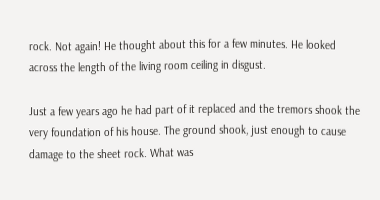rock. Not again! He thought about this for a few minutes. He looked across the length of the living room ceiling in disgust.

Just a few years ago he had part of it replaced and the tremors shook the very foundation of his house. The ground shook, just enough to cause damage to the sheet rock. What was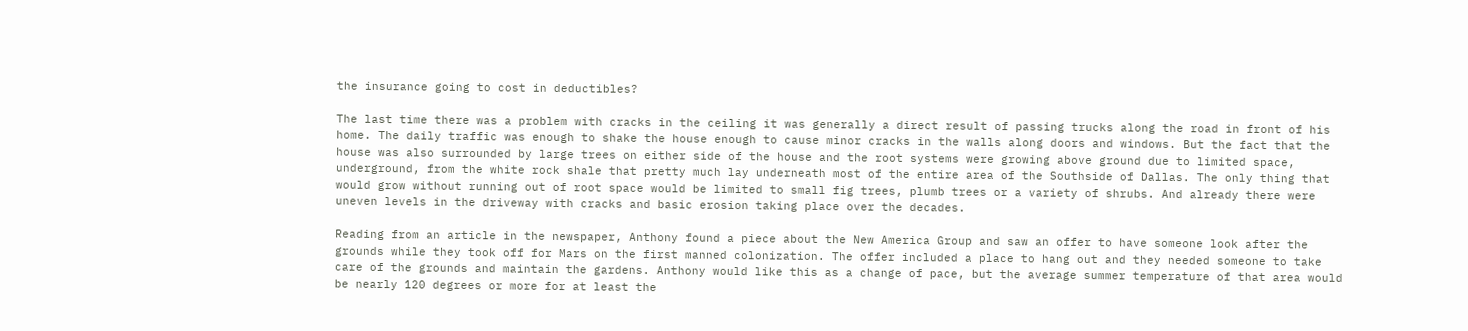the insurance going to cost in deductibles?

The last time there was a problem with cracks in the ceiling it was generally a direct result of passing trucks along the road in front of his home. The daily traffic was enough to shake the house enough to cause minor cracks in the walls along doors and windows. But the fact that the house was also surrounded by large trees on either side of the house and the root systems were growing above ground due to limited space, underground, from the white rock shale that pretty much lay underneath most of the entire area of the Southside of Dallas. The only thing that would grow without running out of root space would be limited to small fig trees, plumb trees or a variety of shrubs. And already there were uneven levels in the driveway with cracks and basic erosion taking place over the decades.

Reading from an article in the newspaper, Anthony found a piece about the New America Group and saw an offer to have someone look after the grounds while they took off for Mars on the first manned colonization. The offer included a place to hang out and they needed someone to take care of the grounds and maintain the gardens. Anthony would like this as a change of pace, but the average summer temperature of that area would be nearly 120 degrees or more for at least the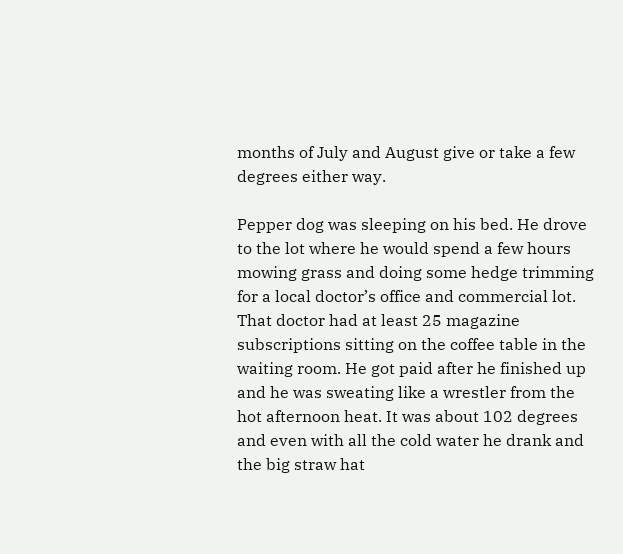months of July and August give or take a few degrees either way.

Pepper dog was sleeping on his bed. He drove to the lot where he would spend a few hours mowing grass and doing some hedge trimming for a local doctor’s office and commercial lot. That doctor had at least 25 magazine subscriptions sitting on the coffee table in the waiting room. He got paid after he finished up and he was sweating like a wrestler from the hot afternoon heat. It was about 102 degrees and even with all the cold water he drank and the big straw hat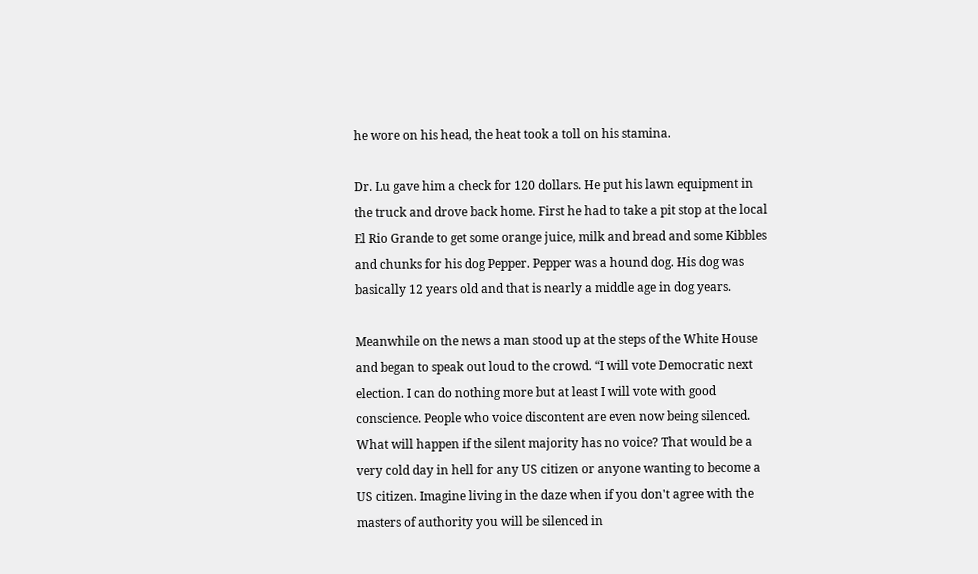he wore on his head, the heat took a toll on his stamina.

Dr. Lu gave him a check for 120 dollars. He put his lawn equipment in the truck and drove back home. First he had to take a pit stop at the local El Rio Grande to get some orange juice, milk and bread and some Kibbles and chunks for his dog Pepper. Pepper was a hound dog. His dog was basically 12 years old and that is nearly a middle age in dog years.

Meanwhile on the news a man stood up at the steps of the White House and began to speak out loud to the crowd. “I will vote Democratic next election. I can do nothing more but at least I will vote with good conscience. People who voice discontent are even now being silenced. What will happen if the silent majority has no voice? That would be a very cold day in hell for any US citizen or anyone wanting to become a US citizen. Imagine living in the daze when if you don't agree with the masters of authority you will be silenced in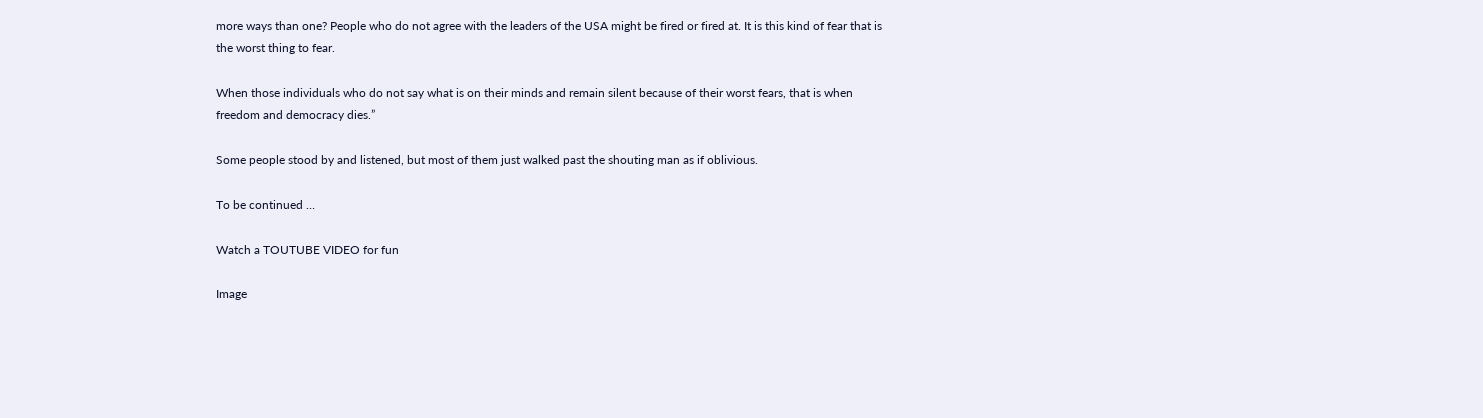more ways than one? People who do not agree with the leaders of the USA might be fired or fired at. It is this kind of fear that is the worst thing to fear.

When those individuals who do not say what is on their minds and remain silent because of their worst fears, that is when freedom and democracy dies.”

Some people stood by and listened, but most of them just walked past the shouting man as if oblivious.

To be continued …

Watch a TOUTUBE VIDEO for fun

Image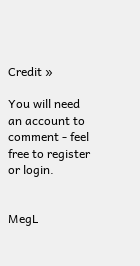Credit »

You will need an account to comment - feel free to register or login.


MegL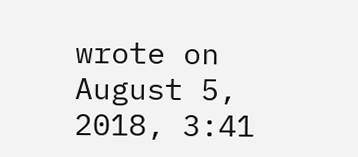wrote on August 5, 2018, 3:41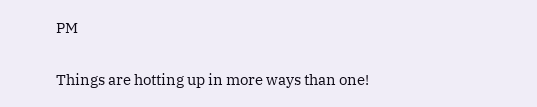PM

Things are hotting up in more ways than one!